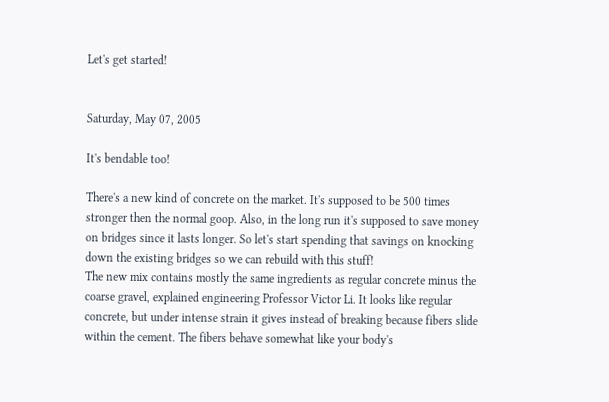Let's get started!


Saturday, May 07, 2005

It's bendable too!

There's a new kind of concrete on the market. It's supposed to be 500 times stronger then the normal goop. Also, in the long run it's supposed to save money on bridges since it lasts longer. So let's start spending that savings on knocking down the existing bridges so we can rebuild with this stuff!
The new mix contains mostly the same ingredients as regular concrete minus the coarse gravel, explained engineering Professor Victor Li. It looks like regular concrete, but under intense strain it gives instead of breaking because fibers slide within the cement. The fibers behave somewhat like your body's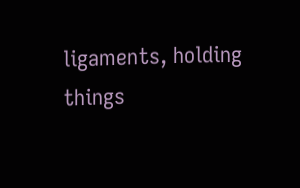ligaments, holding things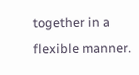together in a flexible manner.